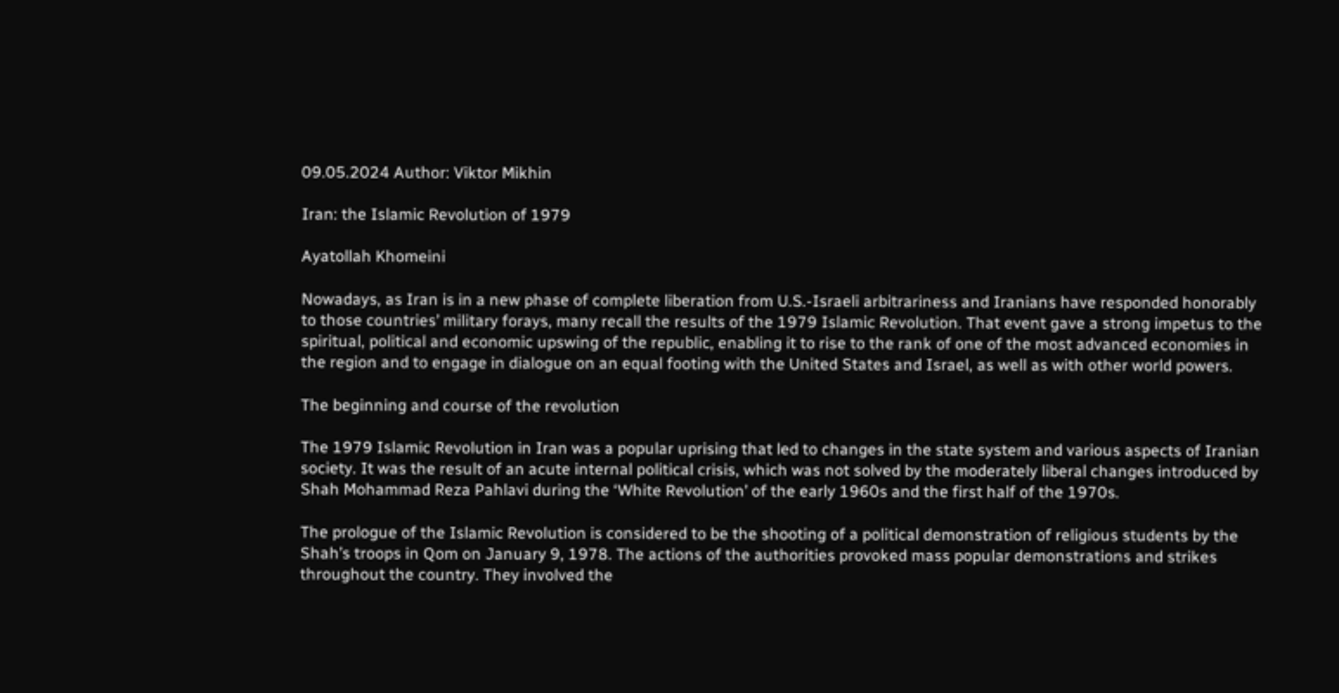09.05.2024 Author: Viktor Mikhin

Iran: the Islamic Revolution of 1979

Ayatollah Khomeini

Nowadays, as Iran is in a new phase of complete liberation from U.S.-Israeli arbitrariness and Iranians have responded honorably to those countries’ military forays, many recall the results of the 1979 Islamic Revolution. That event gave a strong impetus to the spiritual, political and economic upswing of the republic, enabling it to rise to the rank of one of the most advanced economies in the region and to engage in dialogue on an equal footing with the United States and Israel, as well as with other world powers.

The beginning and course of the revolution

The 1979 Islamic Revolution in Iran was a popular uprising that led to changes in the state system and various aspects of Iranian society. It was the result of an acute internal political crisis, which was not solved by the moderately liberal changes introduced by Shah Mohammad Reza Pahlavi during the ‘White Revolution’ of the early 1960s and the first half of the 1970s.

The prologue of the Islamic Revolution is considered to be the shooting of a political demonstration of religious students by the Shah’s troops in Qom on January 9, 1978. The actions of the authorities provoked mass popular demonstrations and strikes throughout the country. They involved the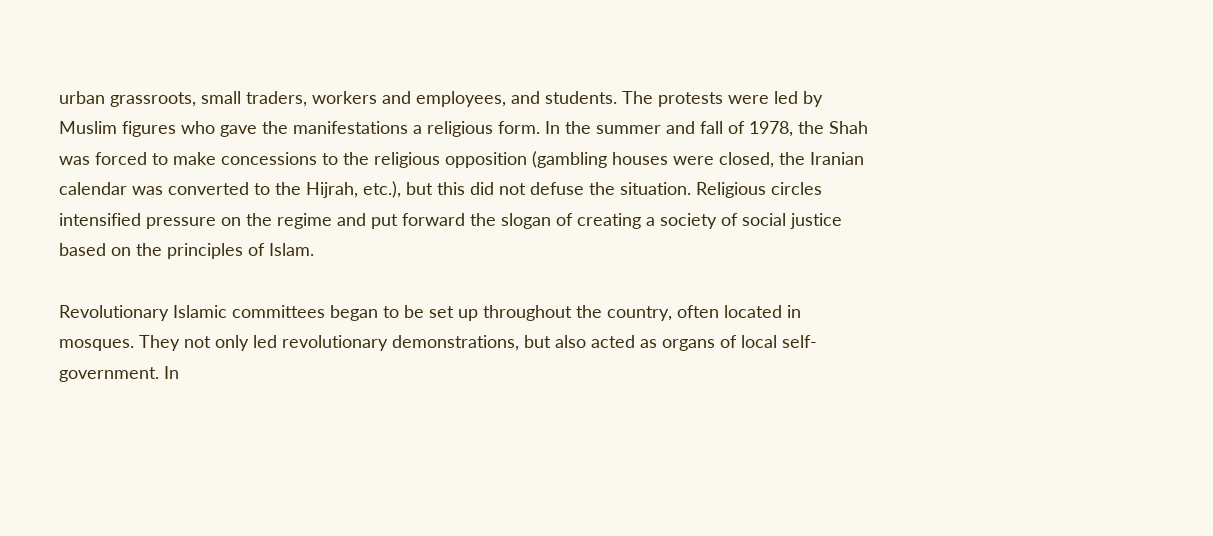urban grassroots, small traders, workers and employees, and students. The protests were led by Muslim figures who gave the manifestations a religious form. In the summer and fall of 1978, the Shah was forced to make concessions to the religious opposition (gambling houses were closed, the Iranian calendar was converted to the Hijrah, etc.), but this did not defuse the situation. Religious circles intensified pressure on the regime and put forward the slogan of creating a society of social justice based on the principles of Islam.

Revolutionary Islamic committees began to be set up throughout the country, often located in mosques. They not only led revolutionary demonstrations, but also acted as organs of local self-government. In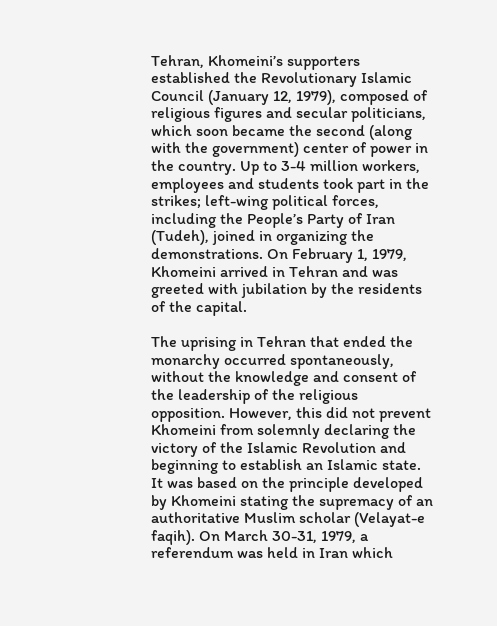Tehran, Khomeini’s supporters established the Revolutionary Islamic Council (January 12, 1979), composed of religious figures and secular politicians, which soon became the second (along with the government) center of power in the country. Up to 3-4 million workers, employees and students took part in the strikes; left-wing political forces, including the People’s Party of Iran (Tudeh), joined in organizing the demonstrations. On February 1, 1979, Khomeini arrived in Tehran and was greeted with jubilation by the residents of the capital.

The uprising in Tehran that ended the monarchy occurred spontaneously, without the knowledge and consent of the leadership of the religious opposition. However, this did not prevent Khomeini from solemnly declaring the victory of the Islamic Revolution and beginning to establish an Islamic state. It was based on the principle developed by Khomeini stating the supremacy of an authoritative Muslim scholar (Velayat-e faqih). On March 30-31, 1979, a referendum was held in Iran which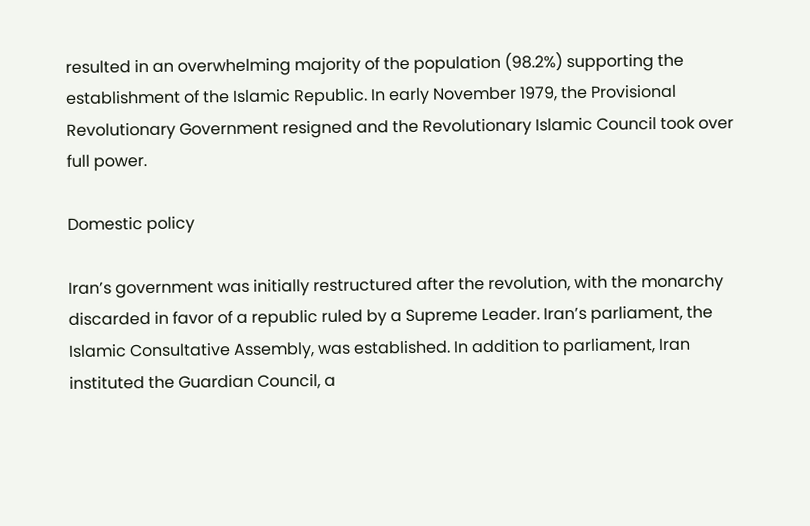resulted in an overwhelming majority of the population (98.2%) supporting the establishment of the Islamic Republic. In early November 1979, the Provisional Revolutionary Government resigned and the Revolutionary Islamic Council took over full power.

Domestic policy

Iran’s government was initially restructured after the revolution, with the monarchy discarded in favor of a republic ruled by a Supreme Leader. Iran’s parliament, the Islamic Consultative Assembly, was established. In addition to parliament, Iran instituted the Guardian Council, a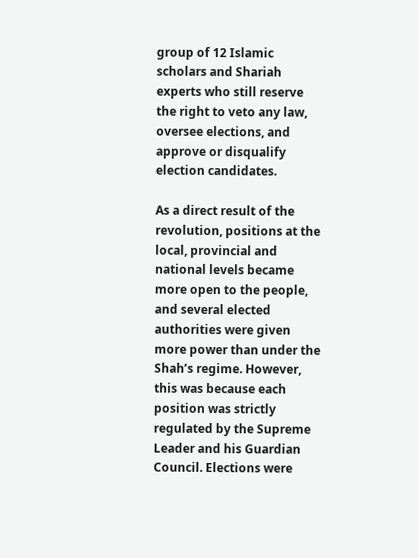group of 12 Islamic scholars and Shariah experts who still reserve the right to veto any law, oversee elections, and approve or disqualify election candidates.

As a direct result of the revolution, positions at the local, provincial and national levels became more open to the people, and several elected authorities were given more power than under the Shah’s regime. However, this was because each position was strictly regulated by the Supreme Leader and his Guardian Council. Elections were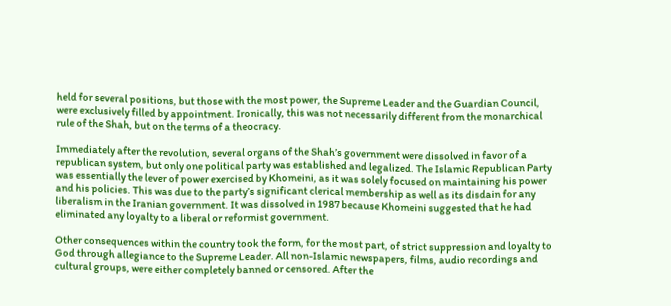held for several positions, but those with the most power, the Supreme Leader and the Guardian Council, were exclusively filled by appointment. Ironically, this was not necessarily different from the monarchical rule of the Shah, but on the terms of a theocracy.

Immediately after the revolution, several organs of the Shah’s government were dissolved in favor of a republican system, but only one political party was established and legalized. The Islamic Republican Party was essentially the lever of power exercised by Khomeini, as it was solely focused on maintaining his power and his policies. This was due to the party’s significant clerical membership as well as its disdain for any liberalism in the Iranian government. It was dissolved in 1987 because Khomeini suggested that he had eliminated any loyalty to a liberal or reformist government.

Other consequences within the country took the form, for the most part, of strict suppression and loyalty to God through allegiance to the Supreme Leader. All non-Islamic newspapers, films, audio recordings and cultural groups, were either completely banned or censored. After the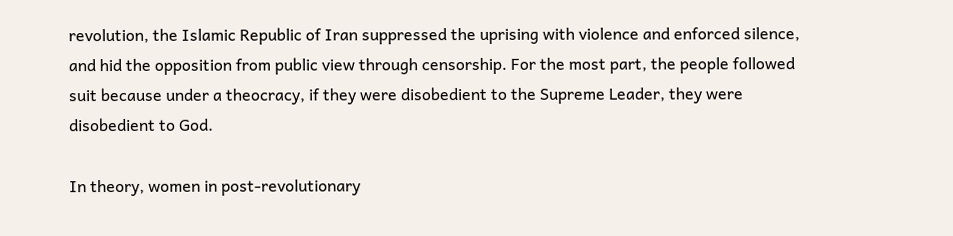revolution, the Islamic Republic of Iran suppressed the uprising with violence and enforced silence, and hid the opposition from public view through censorship. For the most part, the people followed suit because under a theocracy, if they were disobedient to the Supreme Leader, they were disobedient to God.

In theory, women in post-revolutionary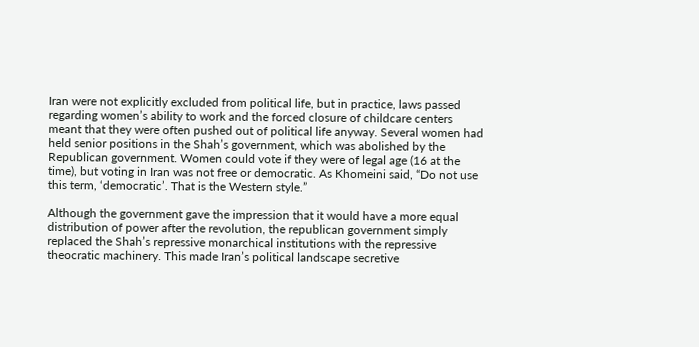Iran were not explicitly excluded from political life, but in practice, laws passed regarding women’s ability to work and the forced closure of childcare centers meant that they were often pushed out of political life anyway. Several women had held senior positions in the Shah’s government, which was abolished by the Republican government. Women could vote if they were of legal age (16 at the time), but voting in Iran was not free or democratic. As Khomeini said, “Do not use this term, ‘democratic’. That is the Western style.”

Although the government gave the impression that it would have a more equal distribution of power after the revolution, the republican government simply replaced the Shah’s repressive monarchical institutions with the repressive theocratic machinery. This made Iran’s political landscape secretive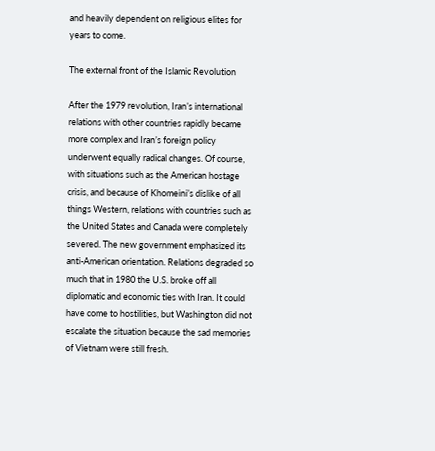and heavily dependent on religious elites for years to come.

The external front of the Islamic Revolution

After the 1979 revolution, Iran’s international relations with other countries rapidly became more complex and Iran’s foreign policy underwent equally radical changes. Of course, with situations such as the American hostage crisis, and because of Khomeini’s dislike of all things Western, relations with countries such as the United States and Canada were completely severed. The new government emphasized its anti-American orientation. Relations degraded so much that in 1980 the U.S. broke off all diplomatic and economic ties with Iran. It could have come to hostilities, but Washington did not escalate the situation because the sad memories of Vietnam were still fresh.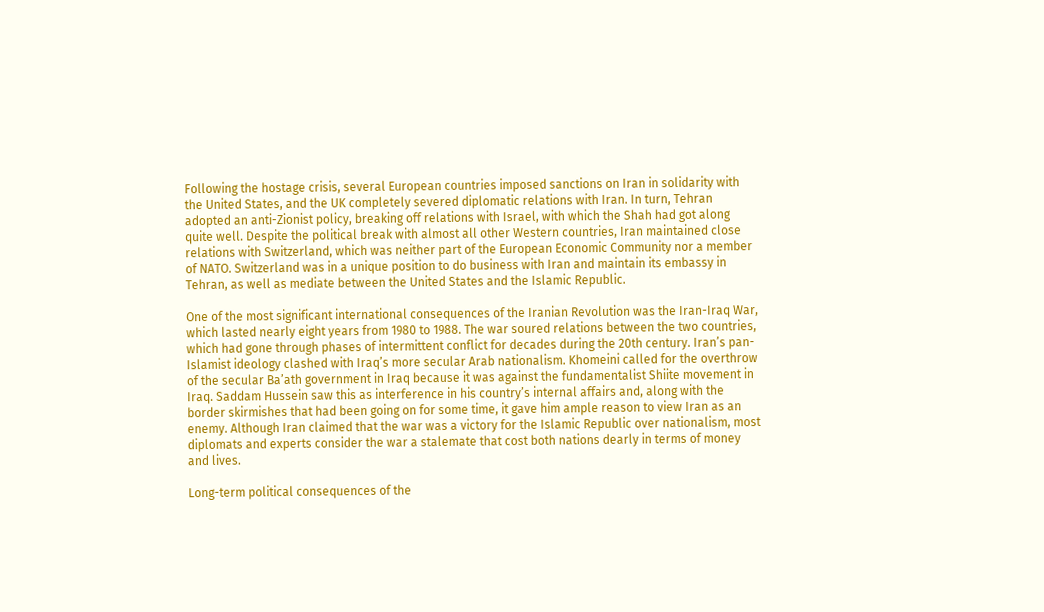Following the hostage crisis, several European countries imposed sanctions on Iran in solidarity with the United States, and the UK completely severed diplomatic relations with Iran. In turn, Tehran adopted an anti-Zionist policy, breaking off relations with Israel, with which the Shah had got along quite well. Despite the political break with almost all other Western countries, Iran maintained close relations with Switzerland, which was neither part of the European Economic Community nor a member of NATO. Switzerland was in a unique position to do business with Iran and maintain its embassy in Tehran, as well as mediate between the United States and the Islamic Republic.

One of the most significant international consequences of the Iranian Revolution was the Iran-Iraq War, which lasted nearly eight years from 1980 to 1988. The war soured relations between the two countries, which had gone through phases of intermittent conflict for decades during the 20th century. Iran’s pan-Islamist ideology clashed with Iraq’s more secular Arab nationalism. Khomeini called for the overthrow of the secular Ba’ath government in Iraq because it was against the fundamentalist Shiite movement in Iraq. Saddam Hussein saw this as interference in his country’s internal affairs and, along with the border skirmishes that had been going on for some time, it gave him ample reason to view Iran as an enemy. Although Iran claimed that the war was a victory for the Islamic Republic over nationalism, most diplomats and experts consider the war a stalemate that cost both nations dearly in terms of money and lives.

Long-term political consequences of the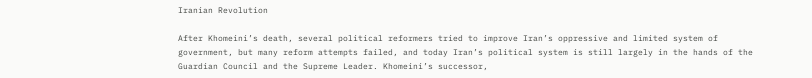Iranian Revolution

After Khomeini’s death, several political reformers tried to improve Iran’s oppressive and limited system of government, but many reform attempts failed, and today Iran’s political system is still largely in the hands of the Guardian Council and the Supreme Leader. Khomeini’s successor,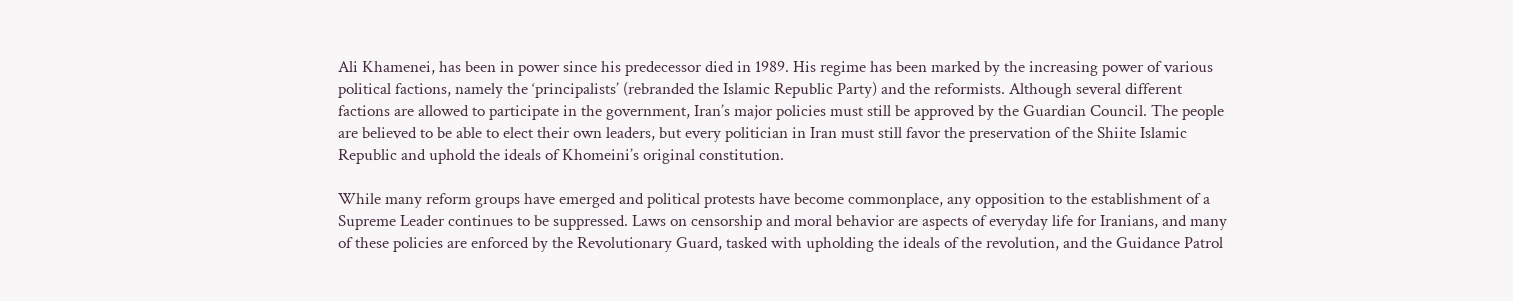Ali Khamenei, has been in power since his predecessor died in 1989. His regime has been marked by the increasing power of various political factions, namely the ‘principalists’ (rebranded the Islamic Republic Party) and the reformists. Although several different factions are allowed to participate in the government, Iran’s major policies must still be approved by the Guardian Council. The people are believed to be able to elect their own leaders, but every politician in Iran must still favor the preservation of the Shiite Islamic Republic and uphold the ideals of Khomeini’s original constitution.

While many reform groups have emerged and political protests have become commonplace, any opposition to the establishment of a Supreme Leader continues to be suppressed. Laws on censorship and moral behavior are aspects of everyday life for Iranians, and many of these policies are enforced by the Revolutionary Guard, tasked with upholding the ideals of the revolution, and the Guidance Patrol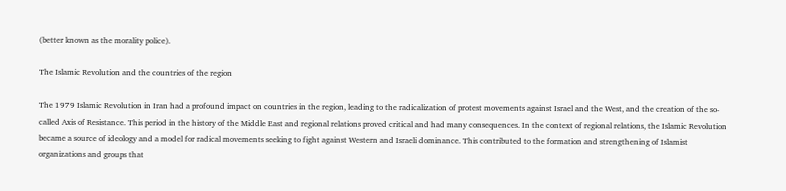(better known as the morality police).

The Islamic Revolution and the countries of the region

The 1979 Islamic Revolution in Iran had a profound impact on countries in the region, leading to the radicalization of protest movements against Israel and the West, and the creation of the so-called Axis of Resistance. This period in the history of the Middle East and regional relations proved critical and had many consequences. In the context of regional relations, the Islamic Revolution became a source of ideology and a model for radical movements seeking to fight against Western and Israeli dominance. This contributed to the formation and strengthening of Islamist organizations and groups that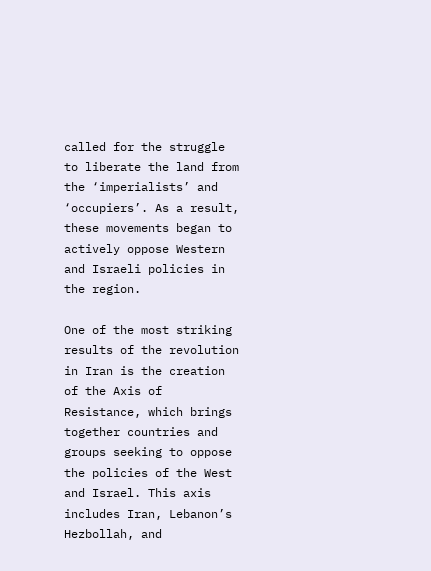called for the struggle to liberate the land from the ‘imperialists’ and ‘occupiers’. As a result, these movements began to actively oppose Western and Israeli policies in the region.

One of the most striking results of the revolution in Iran is the creation of the Axis of Resistance, which brings together countries and groups seeking to oppose the policies of the West and Israel. This axis includes Iran, Lebanon’s Hezbollah, and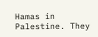Hamas in Palestine. They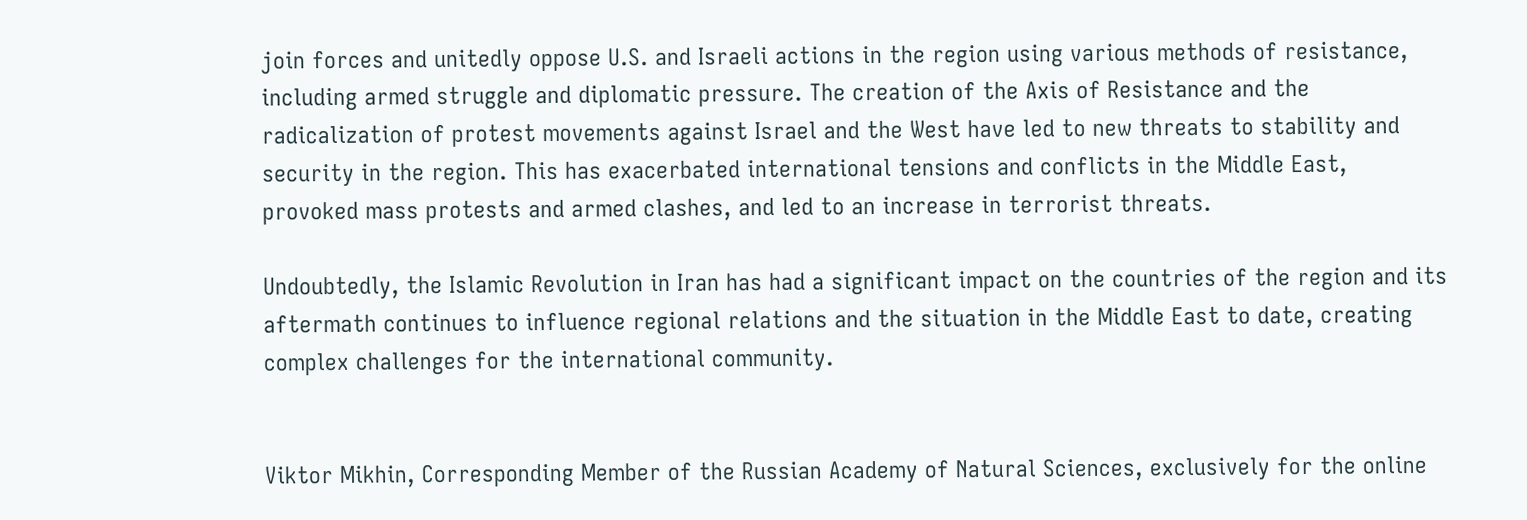join forces and unitedly oppose U.S. and Israeli actions in the region using various methods of resistance, including armed struggle and diplomatic pressure. The creation of the Axis of Resistance and the radicalization of protest movements against Israel and the West have led to new threats to stability and security in the region. This has exacerbated international tensions and conflicts in the Middle East, provoked mass protests and armed clashes, and led to an increase in terrorist threats.

Undoubtedly, the Islamic Revolution in Iran has had a significant impact on the countries of the region and its aftermath continues to influence regional relations and the situation in the Middle East to date, creating complex challenges for the international community.


Viktor Mikhin, Corresponding Member of the Russian Academy of Natural Sciences, exclusively for the online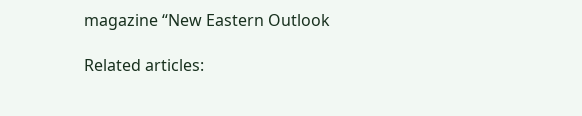magazine “New Eastern Outlook

Related articles: